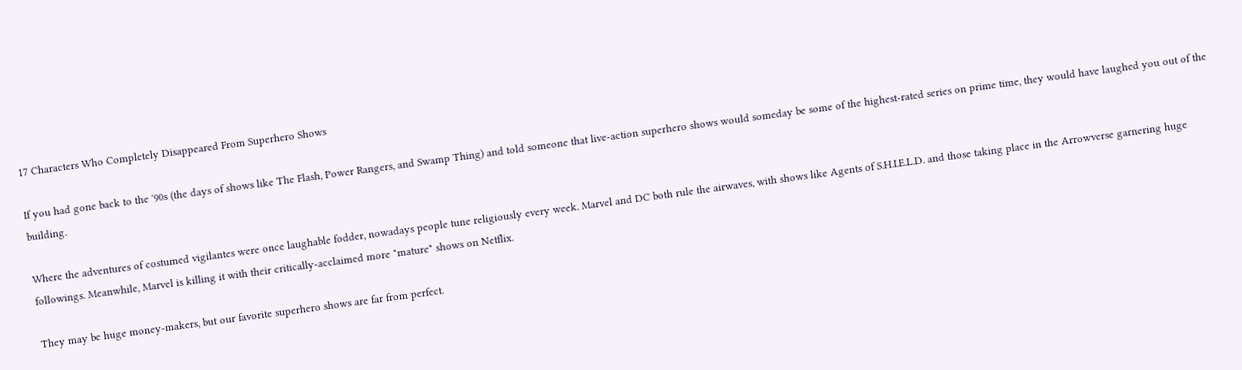17 Characters Who Completely Disappeared From Superhero Shows

If you had gone back to the '90s (the days of shows like The Flash, Power Rangers, and Swamp Thing) and told someone that live-action superhero shows would someday be some of the highest-rated series on prime time, they would have laughed you out of the building.

Where the adventures of costumed vigilantes were once laughable fodder, nowadays people tune religiously every week. Marvel and DC both rule the airwaves, with shows like Agents of S.H.I.E.L.D. and those taking place in the Arrowverse garnering huge followings. Meanwhile, Marvel is killing it with their critically-acclaimed more "mature" shows on Netflix.

They may be huge money-makers, but our favorite superhero shows are far from perfect.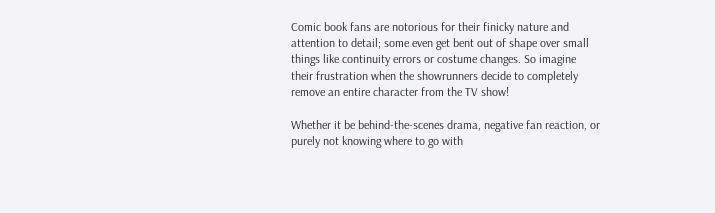Comic book fans are notorious for their finicky nature and attention to detail; some even get bent out of shape over small things like continuity errors or costume changes. So imagine their frustration when the showrunners decide to completely remove an entire character from the TV show!

Whether it be behind-the-scenes drama, negative fan reaction, or purely not knowing where to go with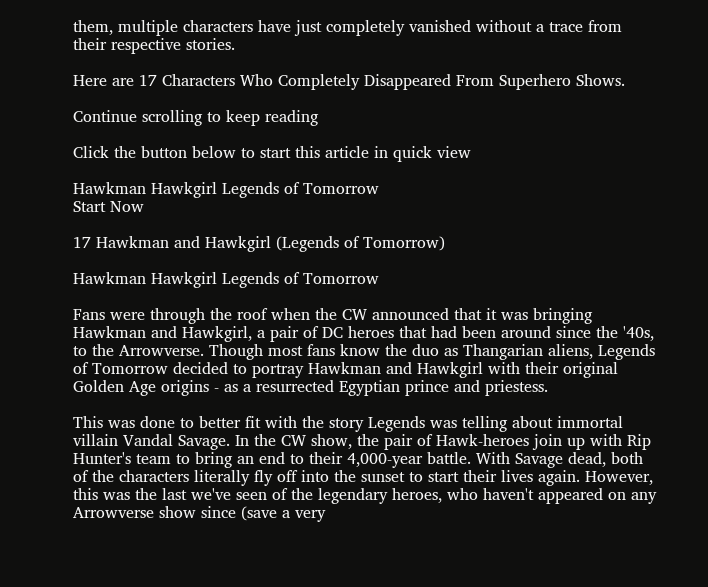them, multiple characters have just completely vanished without a trace from their respective stories.

Here are 17 Characters Who Completely Disappeared From Superhero Shows.

Continue scrolling to keep reading

Click the button below to start this article in quick view

Hawkman Hawkgirl Legends of Tomorrow
Start Now

17 Hawkman and Hawkgirl (Legends of Tomorrow)

Hawkman Hawkgirl Legends of Tomorrow

Fans were through the roof when the CW announced that it was bringing Hawkman and Hawkgirl, a pair of DC heroes that had been around since the '40s, to the Arrowverse. Though most fans know the duo as Thangarian aliens, Legends of Tomorrow decided to portray Hawkman and Hawkgirl with their original Golden Age origins - as a resurrected Egyptian prince and priestess.

This was done to better fit with the story Legends was telling about immortal villain Vandal Savage. In the CW show, the pair of Hawk-heroes join up with Rip Hunter's team to bring an end to their 4,000-year battle. With Savage dead, both of the characters literally fly off into the sunset to start their lives again. However, this was the last we've seen of the legendary heroes, who haven't appeared on any Arrowverse show since (save a very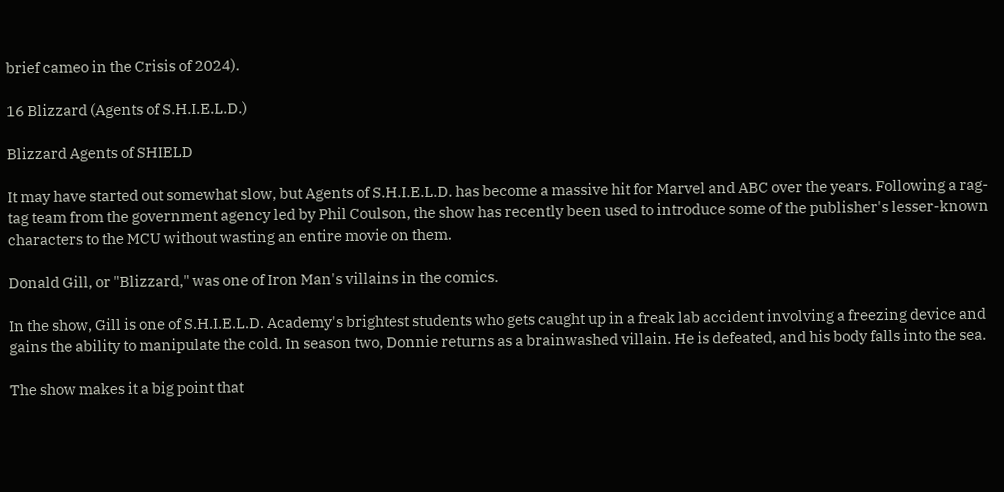brief cameo in the Crisis of 2024).

16 Blizzard (Agents of S.H.I.E.L.D.)

Blizzard Agents of SHIELD

It may have started out somewhat slow, but Agents of S.H.I.E.L.D. has become a massive hit for Marvel and ABC over the years. Following a rag-tag team from the government agency led by Phil Coulson, the show has recently been used to introduce some of the publisher's lesser-known characters to the MCU without wasting an entire movie on them.

Donald Gill, or "Blizzard," was one of Iron Man's villains in the comics.

In the show, Gill is one of S.H.I.E.L.D. Academy's brightest students who gets caught up in a freak lab accident involving a freezing device and gains the ability to manipulate the cold. In season two, Donnie returns as a brainwashed villain. He is defeated, and his body falls into the sea.

The show makes it a big point that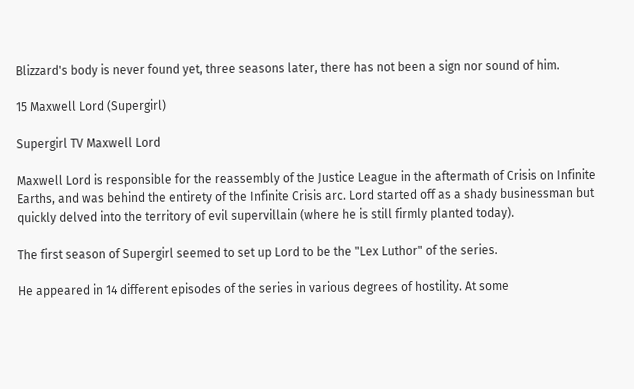Blizzard's body is never found yet, three seasons later, there has not been a sign nor sound of him.

15 Maxwell Lord (Supergirl)

Supergirl TV Maxwell Lord

Maxwell Lord is responsible for the reassembly of the Justice League in the aftermath of Crisis on Infinite Earths, and was behind the entirety of the Infinite Crisis arc. Lord started off as a shady businessman but quickly delved into the territory of evil supervillain (where he is still firmly planted today).

The first season of Supergirl seemed to set up Lord to be the "Lex Luthor" of the series.

He appeared in 14 different episodes of the series in various degrees of hostility. At some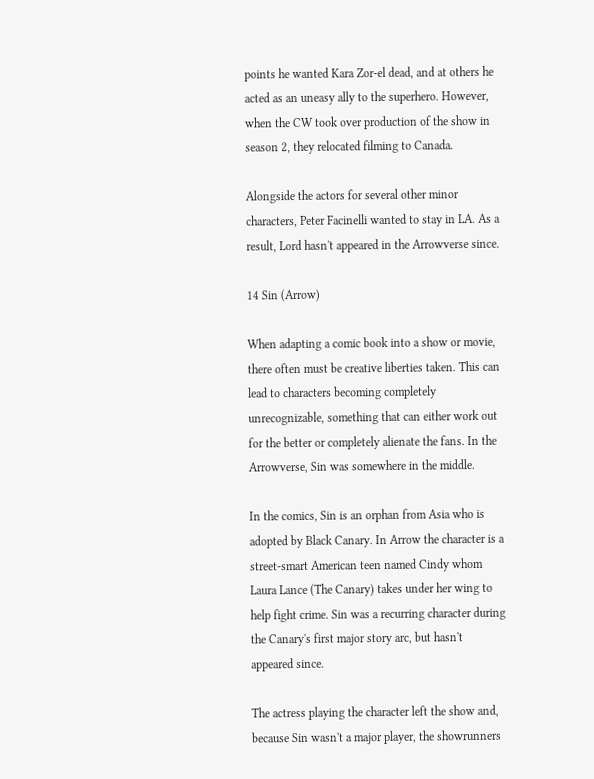points he wanted Kara Zor-el dead, and at others he acted as an uneasy ally to the superhero. However, when the CW took over production of the show in season 2, they relocated filming to Canada.

Alongside the actors for several other minor characters, Peter Facinelli wanted to stay in LA. As a result, Lord hasn't appeared in the Arrowverse since.

14 Sin (Arrow)

When adapting a comic book into a show or movie, there often must be creative liberties taken. This can lead to characters becoming completely unrecognizable, something that can either work out for the better or completely alienate the fans. In the Arrowverse, Sin was somewhere in the middle.

In the comics, Sin is an orphan from Asia who is adopted by Black Canary. In Arrow the character is a street-smart American teen named Cindy whom Laura Lance (The Canary) takes under her wing to help fight crime. Sin was a recurring character during the Canary's first major story arc, but hasn't appeared since.

The actress playing the character left the show and, because Sin wasn't a major player, the showrunners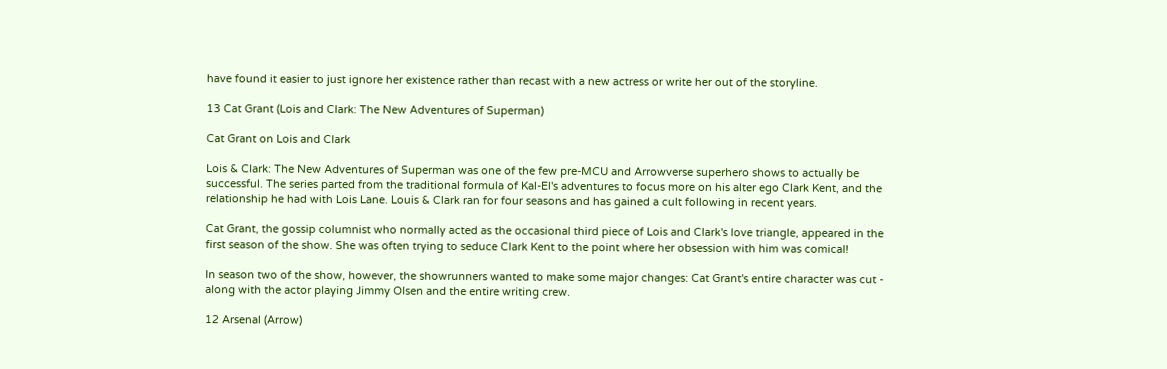have found it easier to just ignore her existence rather than recast with a new actress or write her out of the storyline.

13 Cat Grant (Lois and Clark: The New Adventures of Superman)

Cat Grant on Lois and Clark

Lois & Clark: The New Adventures of Superman was one of the few pre-MCU and Arrowverse superhero shows to actually be successful. The series parted from the traditional formula of Kal-El's adventures to focus more on his alter ego Clark Kent, and the relationship he had with Lois Lane. Louis & Clark ran for four seasons and has gained a cult following in recent years.

Cat Grant, the gossip columnist who normally acted as the occasional third piece of Lois and Clark's love triangle, appeared in the first season of the show. She was often trying to seduce Clark Kent to the point where her obsession with him was comical!

In season two of the show, however, the showrunners wanted to make some major changes: Cat Grant's entire character was cut - along with the actor playing Jimmy Olsen and the entire writing crew.

12 Arsenal (Arrow)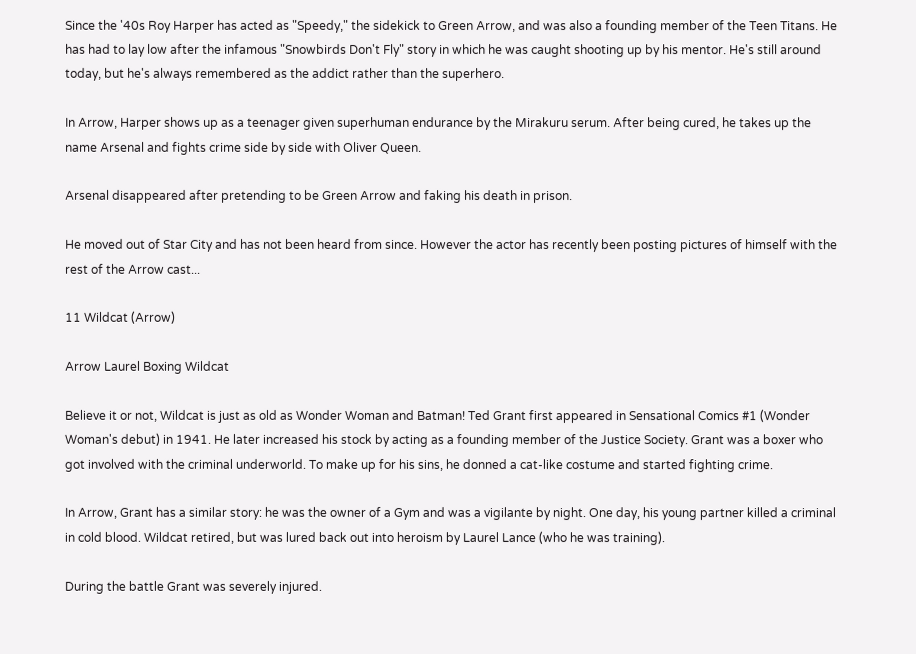Since the '40s Roy Harper has acted as "Speedy," the sidekick to Green Arrow, and was also a founding member of the Teen Titans. He has had to lay low after the infamous "Snowbirds Don't Fly" story in which he was caught shooting up by his mentor. He's still around today, but he's always remembered as the addict rather than the superhero.

In Arrow, Harper shows up as a teenager given superhuman endurance by the Mirakuru serum. After being cured, he takes up the name Arsenal and fights crime side by side with Oliver Queen.

Arsenal disappeared after pretending to be Green Arrow and faking his death in prison.

He moved out of Star City and has not been heard from since. However the actor has recently been posting pictures of himself with the rest of the Arrow cast...

11 Wildcat (Arrow)

Arrow Laurel Boxing Wildcat

Believe it or not, Wildcat is just as old as Wonder Woman and Batman! Ted Grant first appeared in Sensational Comics #1 (Wonder Woman's debut) in 1941. He later increased his stock by acting as a founding member of the Justice Society. Grant was a boxer who got involved with the criminal underworld. To make up for his sins, he donned a cat-like costume and started fighting crime.

In Arrow, Grant has a similar story: he was the owner of a Gym and was a vigilante by night. One day, his young partner killed a criminal in cold blood. Wildcat retired, but was lured back out into heroism by Laurel Lance (who he was training).

During the battle Grant was severely injured.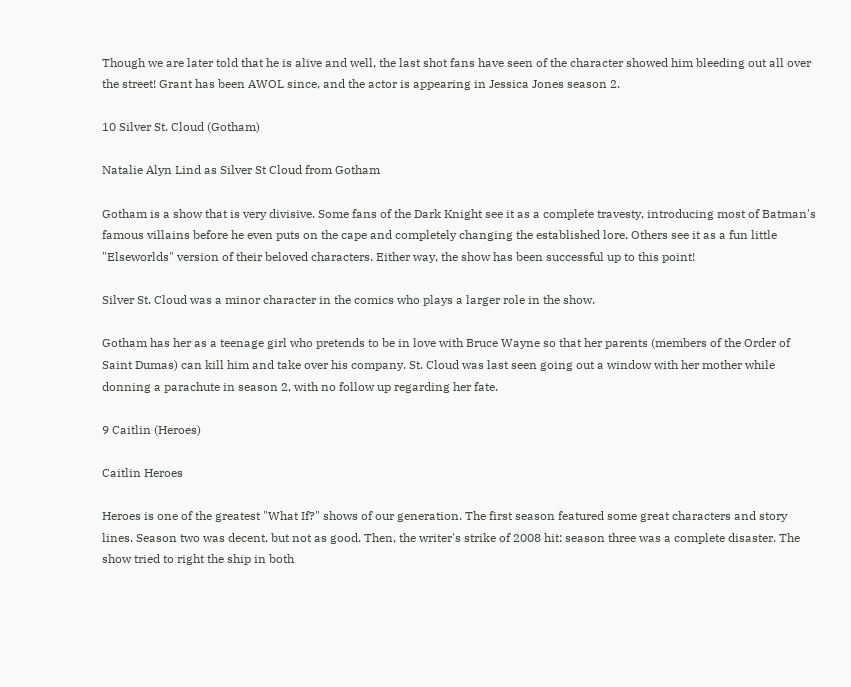Though we are later told that he is alive and well, the last shot fans have seen of the character showed him bleeding out all over the street! Grant has been AWOL since, and the actor is appearing in Jessica Jones season 2.

10 Silver St. Cloud (Gotham)

Natalie Alyn Lind as Silver St Cloud from Gotham

Gotham is a show that is very divisive. Some fans of the Dark Knight see it as a complete travesty, introducing most of Batman's famous villains before he even puts on the cape and completely changing the established lore. Others see it as a fun little "Elseworlds" version of their beloved characters. Either way, the show has been successful up to this point!

Silver St. Cloud was a minor character in the comics who plays a larger role in the show.

Gotham has her as a teenage girl who pretends to be in love with Bruce Wayne so that her parents (members of the Order of Saint Dumas) can kill him and take over his company. St. Cloud was last seen going out a window with her mother while donning a parachute in season 2, with no follow up regarding her fate.

9 Caitlin (Heroes)

Caitlin Heroes

Heroes is one of the greatest "What If?" shows of our generation. The first season featured some great characters and story lines. Season two was decent, but not as good. Then, the writer's strike of 2008 hit: season three was a complete disaster. The show tried to right the ship in both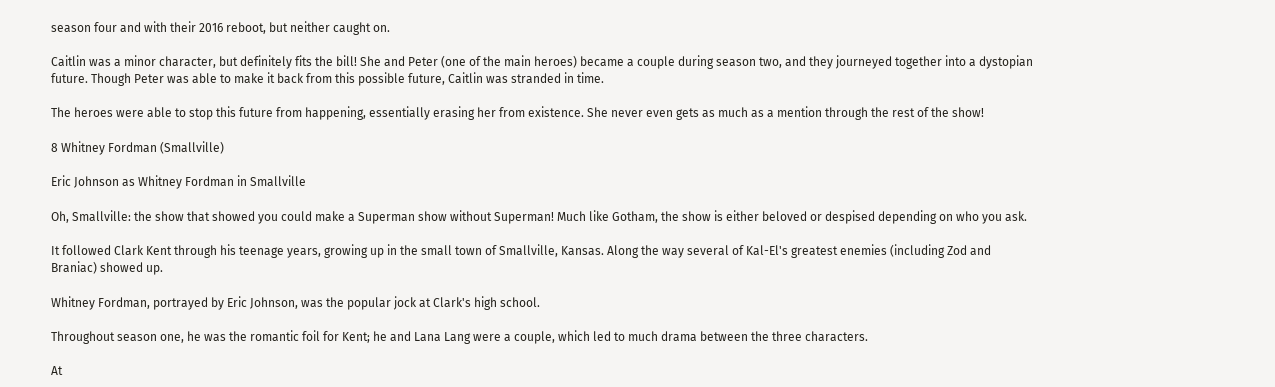season four and with their 2016 reboot, but neither caught on.

Caitlin was a minor character, but definitely fits the bill! She and Peter (one of the main heroes) became a couple during season two, and they journeyed together into a dystopian future. Though Peter was able to make it back from this possible future, Caitlin was stranded in time.

The heroes were able to stop this future from happening, essentially erasing her from existence. She never even gets as much as a mention through the rest of the show!

8 Whitney Fordman (Smallville)

Eric Johnson as Whitney Fordman in Smallville

Oh, Smallville: the show that showed you could make a Superman show without Superman! Much like Gotham, the show is either beloved or despised depending on who you ask.

It followed Clark Kent through his teenage years, growing up in the small town of Smallville, Kansas. Along the way several of Kal-El's greatest enemies (including Zod and Braniac) showed up.

Whitney Fordman, portrayed by Eric Johnson, was the popular jock at Clark's high school.

Throughout season one, he was the romantic foil for Kent; he and Lana Lang were a couple, which led to much drama between the three characters.

At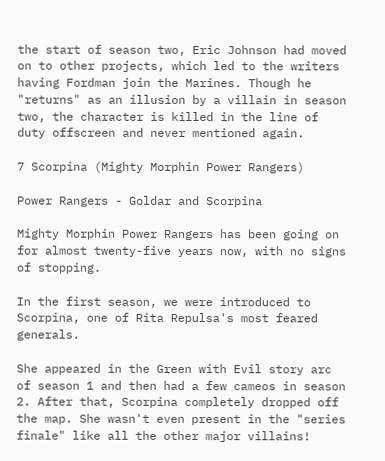the start of season two, Eric Johnson had moved on to other projects, which led to the writers having Fordman join the Marines. Though he "returns" as an illusion by a villain in season two, the character is killed in the line of duty offscreen and never mentioned again.

7 Scorpina (Mighty Morphin Power Rangers)

Power Rangers - Goldar and Scorpina

Mighty Morphin Power Rangers has been going on for almost twenty-five years now, with no signs of stopping.

In the first season, we were introduced to Scorpina, one of Rita Repulsa's most feared generals.

She appeared in the Green with Evil story arc of season 1 and then had a few cameos in season 2. After that, Scorpina completely dropped off the map. She wasn't even present in the "series finale" like all the other major villains!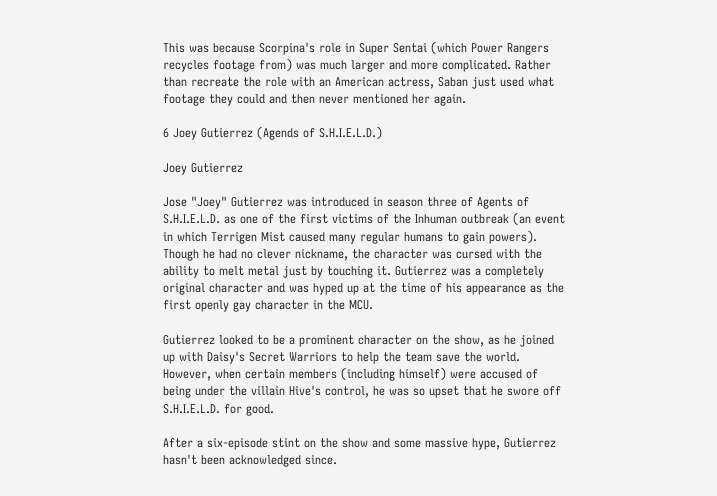This was because Scorpina's role in Super Sentai (which Power Rangers recycles footage from) was much larger and more complicated. Rather than recreate the role with an American actress, Saban just used what footage they could and then never mentioned her again.

6 Joey Gutierrez (Agends of S.H.I.E.L.D.)

Joey Gutierrez

Jose "Joey" Gutierrez was introduced in season three of Agents of S.H.I.E.L.D. as one of the first victims of the Inhuman outbreak (an event in which Terrigen Mist caused many regular humans to gain powers). Though he had no clever nickname, the character was cursed with the ability to melt metal just by touching it. Gutierrez was a completely original character and was hyped up at the time of his appearance as the first openly gay character in the MCU.

Gutierrez looked to be a prominent character on the show, as he joined up with Daisy's Secret Warriors to help the team save the world. However, when certain members (including himself) were accused of being under the villain Hive's control, he was so upset that he swore off S.H.I.E.L.D. for good.

After a six-episode stint on the show and some massive hype, Gutierrez hasn't been acknowledged since.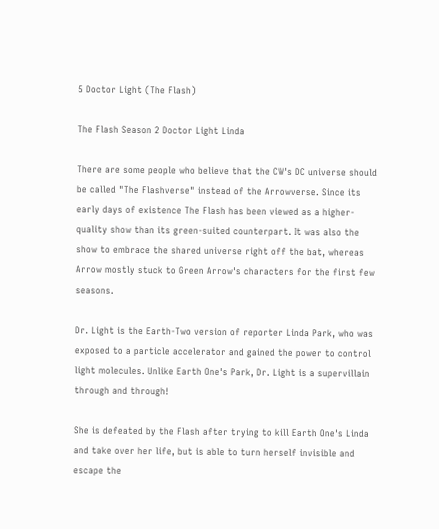5 Doctor Light (The Flash)

The Flash Season 2 Doctor Light Linda

There are some people who believe that the CW's DC universe should be called "The Flashverse" instead of the Arrowverse. Since its early days of existence The Flash has been viewed as a higher-quality show than its green-suited counterpart. It was also the show to embrace the shared universe right off the bat, whereas Arrow mostly stuck to Green Arrow's characters for the first few seasons.

Dr. Light is the Earth-Two version of reporter Linda Park, who was exposed to a particle accelerator and gained the power to control light molecules. Unlike Earth One's Park, Dr. Light is a supervillain through and through!

She is defeated by the Flash after trying to kill Earth One's Linda and take over her life, but is able to turn herself invisible and escape the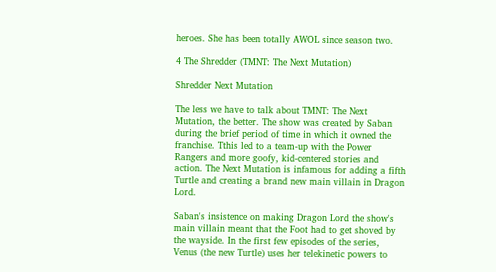heroes. She has been totally AWOL since season two.

4 The Shredder (TMNT: The Next Mutation)

Shredder Next Mutation

The less we have to talk about TMNT: The Next Mutation, the better. The show was created by Saban during the brief period of time in which it owned the franchise. Tthis led to a team-up with the Power Rangers and more goofy, kid-centered stories and action. The Next Mutation is infamous for adding a fifth Turtle and creating a brand new main villain in Dragon Lord.

Saban's insistence on making Dragon Lord the show's main villain meant that the Foot had to get shoved by the wayside. In the first few episodes of the series, Venus (the new Turtle) uses her telekinetic powers to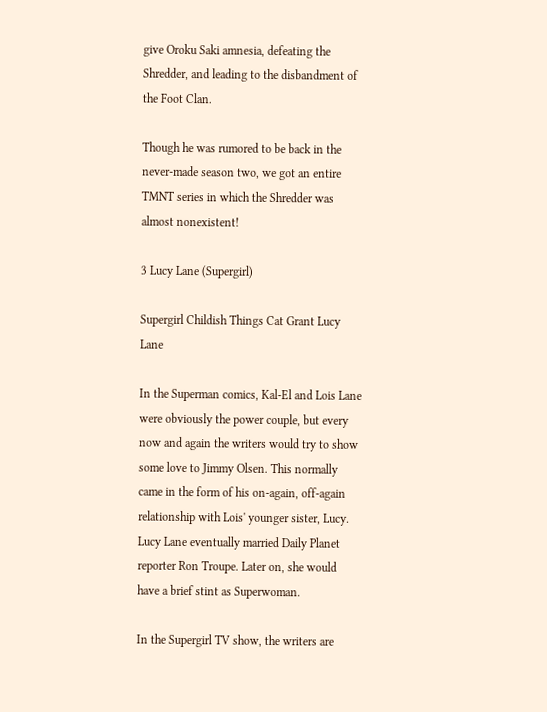give Oroku Saki amnesia, defeating the Shredder, and leading to the disbandment of the Foot Clan.

Though he was rumored to be back in the never-made season two, we got an entire TMNT series in which the Shredder was almost nonexistent!

3 Lucy Lane (Supergirl)

Supergirl Childish Things Cat Grant Lucy Lane

In the Superman comics, Kal-El and Lois Lane were obviously the power couple, but every now and again the writers would try to show some love to Jimmy Olsen. This normally came in the form of his on-again, off-again relationship with Lois' younger sister, Lucy. Lucy Lane eventually married Daily Planet reporter Ron Troupe. Later on, she would have a brief stint as Superwoman.

In the Supergirl TV show, the writers are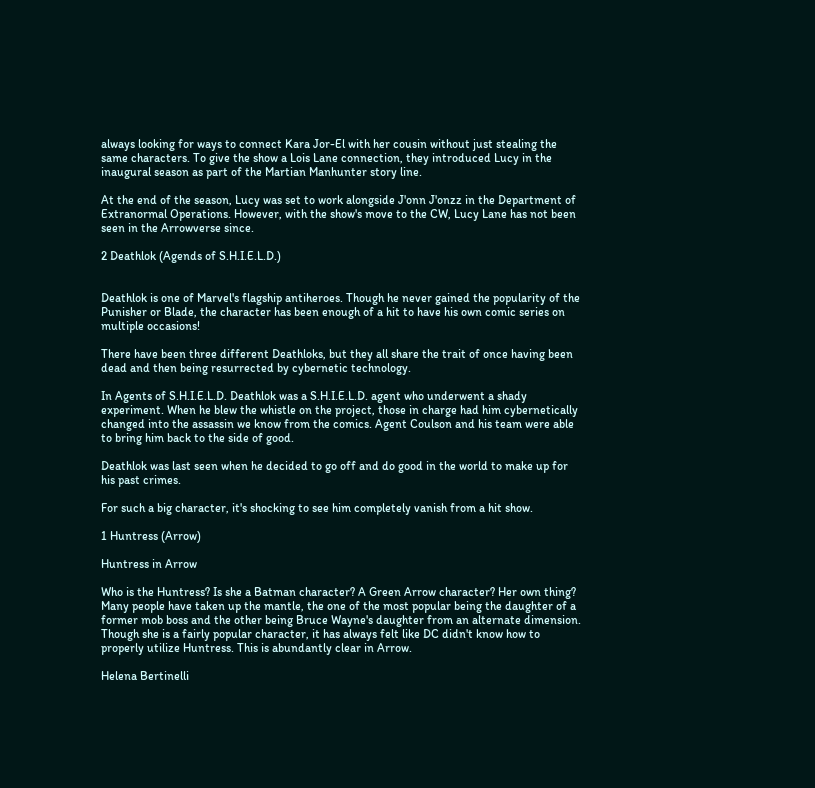always looking for ways to connect Kara Jor-El with her cousin without just stealing the same characters. To give the show a Lois Lane connection, they introduced Lucy in the inaugural season as part of the Martian Manhunter story line.

At the end of the season, Lucy was set to work alongside J'onn J'onzz in the Department of Extranormal Operations. However, with the show's move to the CW, Lucy Lane has not been seen in the Arrowverse since.

2 Deathlok (Agends of S.H.I.E.L.D.)


Deathlok is one of Marvel's flagship antiheroes. Though he never gained the popularity of the Punisher or Blade, the character has been enough of a hit to have his own comic series on multiple occasions!

There have been three different Deathloks, but they all share the trait of once having been dead and then being resurrected by cybernetic technology.

In Agents of S.H.I.E.L.D. Deathlok was a S.H.I.E.L.D. agent who underwent a shady experiment. When he blew the whistle on the project, those in charge had him cybernetically changed into the assassin we know from the comics. Agent Coulson and his team were able to bring him back to the side of good.

Deathlok was last seen when he decided to go off and do good in the world to make up for his past crimes.

For such a big character, it's shocking to see him completely vanish from a hit show.

1 Huntress (Arrow)

Huntress in Arrow

Who is the Huntress? Is she a Batman character? A Green Arrow character? Her own thing? Many people have taken up the mantle, the one of the most popular being the daughter of a former mob boss and the other being Bruce Wayne's daughter from an alternate dimension. Though she is a fairly popular character, it has always felt like DC didn't know how to properly utilize Huntress. This is abundantly clear in Arrow.

Helena Bertinelli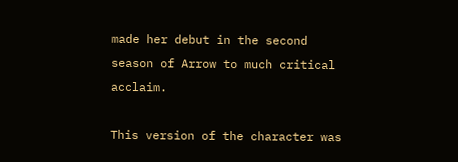made her debut in the second season of Arrow to much critical acclaim.

This version of the character was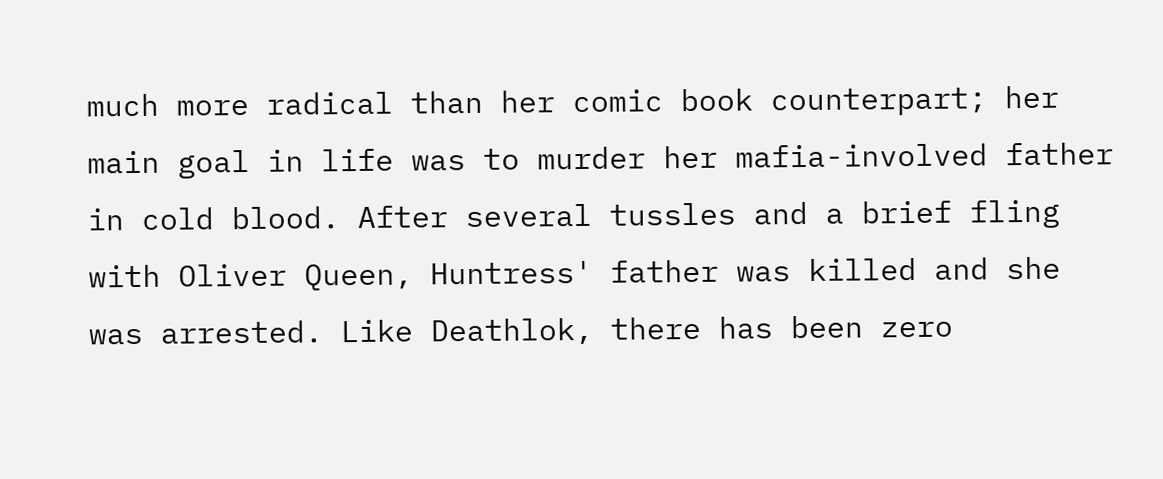much more radical than her comic book counterpart; her main goal in life was to murder her mafia-involved father in cold blood. After several tussles and a brief fling with Oliver Queen, Huntress' father was killed and she was arrested. Like Deathlok, there has been zero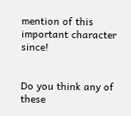mention of this important character since!


Do you think any of these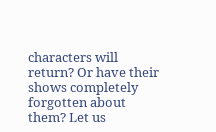characters will return? Or have their shows completely forgotten about them? Let us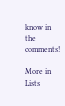know in the comments!

More in Lists